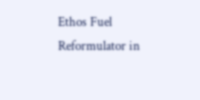Ethos Fuel Reformulator in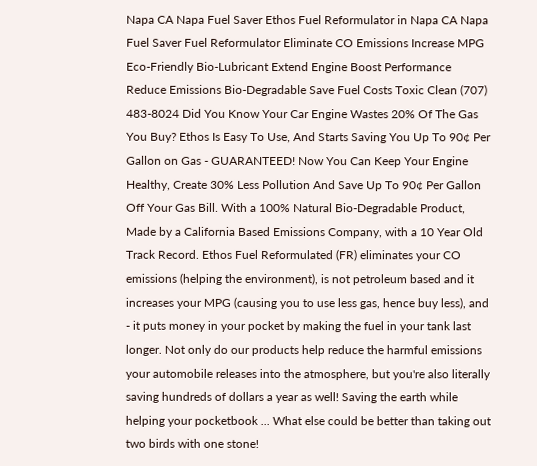Napa CA Napa Fuel Saver Ethos Fuel Reformulator in Napa CA Napa Fuel Saver Fuel Reformulator Eliminate CO Emissions Increase MPG Eco-Friendly Bio-Lubricant Extend Engine Boost Performance Reduce Emissions Bio-Degradable Save Fuel Costs Toxic Clean (707) 483-8024 Did You Know Your Car Engine Wastes 20% Of The Gas You Buy? Ethos Is Easy To Use, And Starts Saving You Up To 90¢ Per Gallon on Gas - GUARANTEED! Now You Can Keep Your Engine Healthy, Create 30% Less Pollution And Save Up To 90¢ Per Gallon Off Your Gas Bill. With a 100% Natural Bio-Degradable Product, Made by a California Based Emissions Company, with a 10 Year Old Track Record. Ethos Fuel Reformulated (FR) eliminates your CO emissions (helping the environment), is not petroleum based and it increases your MPG (causing you to use less gas, hence buy less), and - it puts money in your pocket by making the fuel in your tank last longer. Not only do our products help reduce the harmful emissions your automobile releases into the atmosphere, but you're also literally saving hundreds of dollars a year as well! Saving the earth while helping your pocketbook ... What else could be better than taking out two birds with one stone!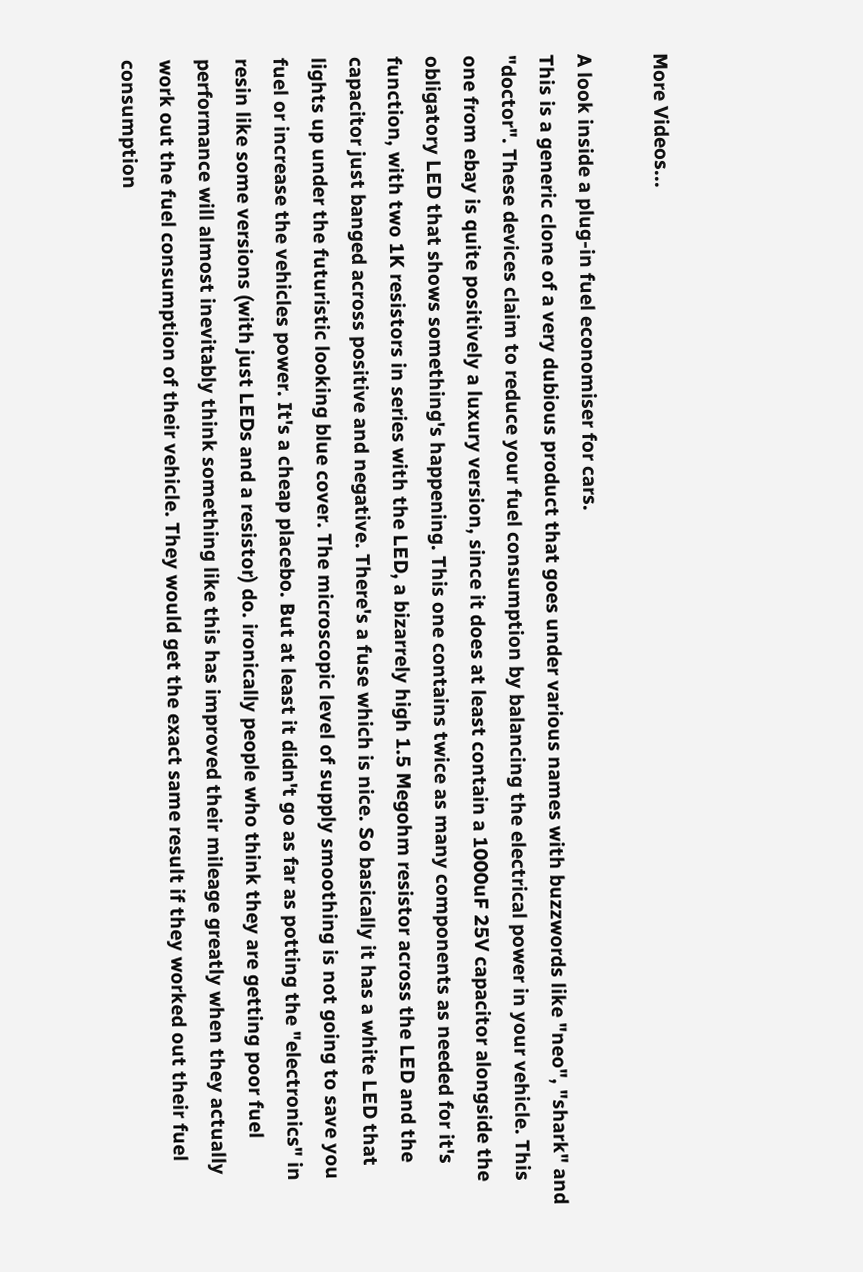More Videos...

A look inside a plug-in fuel economiser for cars.
This is a generic clone of a very dubious product that goes under various names with buzzwords like "neo", "shark" and "doctor". These devices claim to reduce your fuel consumption by balancing the electrical power in your vehicle. This one from ebay is quite positively a luxury version, since it does at least contain a 1000uF 25V capacitor alongside the obligatory LED that shows something's happening. This one contains twice as many components as needed for it's function, with two 1K resistors in series with the LED, a bizarrely high 1.5 Megohm resistor across the LED and the capacitor just banged across positive and negative. There's a fuse which is nice. So basically it has a white LED that lights up under the futuristic looking blue cover. The microscopic level of supply smoothing is not going to save you fuel or increase the vehicles power. It's a cheap placebo. But at least it didn't go as far as potting the "electronics" in resin like some versions (with just LEDs and a resistor) do. ironically people who think they are getting poor fuel performance will almost inevitably think something like this has improved their mileage greatly when they actually work out the fuel consumption of their vehicle. They would get the exact same result if they worked out their fuel consumption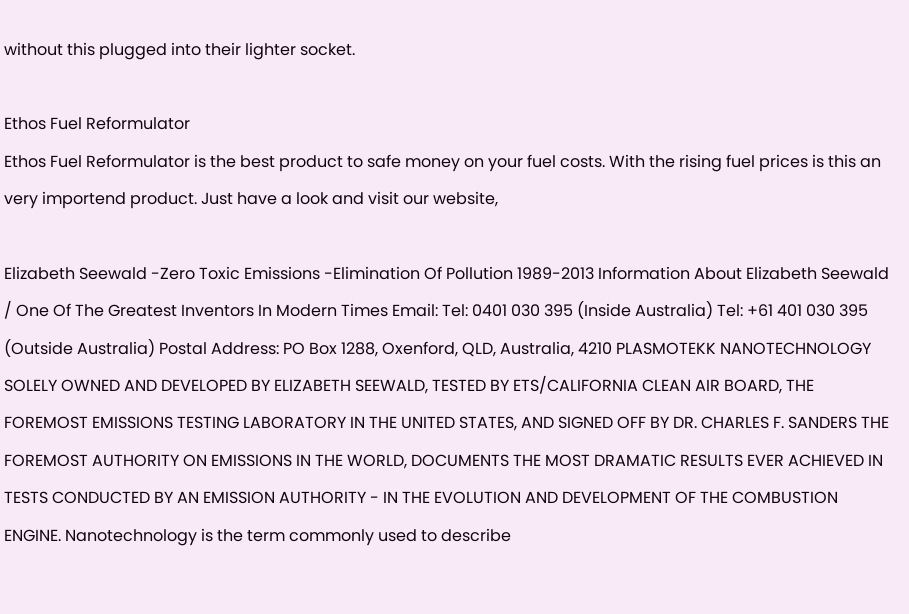without this plugged into their lighter socket.

Ethos Fuel Reformulator
Ethos Fuel Reformulator is the best product to safe money on your fuel costs. With the rising fuel prices is this an very importend product. Just have a look and visit our website,

Elizabeth Seewald -Zero Toxic Emissions -Elimination Of Pollution 1989-2013 Information About Elizabeth Seewald / One Of The Greatest Inventors In Modern Times Email: Tel: 0401 030 395 (Inside Australia) Tel: +61 401 030 395 (Outside Australia) Postal Address: PO Box 1288, Oxenford, QLD, Australia, 4210 PLASMOTEKK NANOTECHNOLOGY SOLELY OWNED AND DEVELOPED BY ELIZABETH SEEWALD, TESTED BY ETS/CALIFORNIA CLEAN AIR BOARD, THE FOREMOST EMISSIONS TESTING LABORATORY IN THE UNITED STATES, AND SIGNED OFF BY DR. CHARLES F. SANDERS THE FOREMOST AUTHORITY ON EMISSIONS IN THE WORLD, DOCUMENTS THE MOST DRAMATIC RESULTS EVER ACHIEVED IN TESTS CONDUCTED BY AN EMISSION AUTHORITY - IN THE EVOLUTION AND DEVELOPMENT OF THE COMBUSTION ENGINE. Nanotechnology is the term commonly used to describe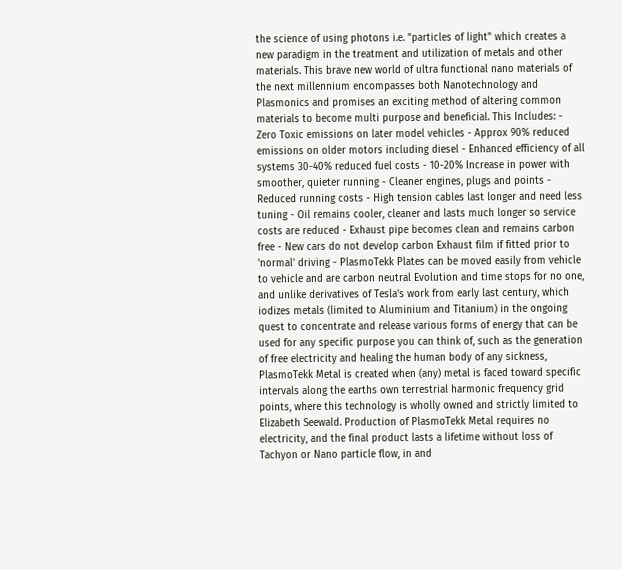the science of using photons i.e. "particles of light" which creates a new paradigm in the treatment and utilization of metals and other materials. This brave new world of ultra functional nano materials of the next millennium encompasses both Nanotechnology and Plasmonics and promises an exciting method of altering common materials to become multi purpose and beneficial. This Includes: - Zero Toxic emissions on later model vehicles - Approx 90% reduced emissions on older motors including diesel - Enhanced efficiency of all systems 30-40% reduced fuel costs - 10-20% Increase in power with smoother, quieter running - Cleaner engines, plugs and points - Reduced running costs - High tension cables last longer and need less tuning - Oil remains cooler, cleaner and lasts much longer so service costs are reduced - Exhaust pipe becomes clean and remains carbon free - New cars do not develop carbon Exhaust film if fitted prior to 'normal' driving - PlasmoTekk Plates can be moved easily from vehicle to vehicle and are carbon neutral Evolution and time stops for no one, and unlike derivatives of Tesla's work from early last century, which iodizes metals (limited to Aluminium and Titanium) in the ongoing quest to concentrate and release various forms of energy that can be used for any specific purpose you can think of, such as the generation of free electricity and healing the human body of any sickness, PlasmoTekk Metal is created when (any) metal is faced toward specific intervals along the earths own terrestrial harmonic frequency grid points, where this technology is wholly owned and strictly limited to Elizabeth Seewald. Production of PlasmoTekk Metal requires no electricity, and the final product lasts a lifetime without loss of Tachyon or Nano particle flow, in and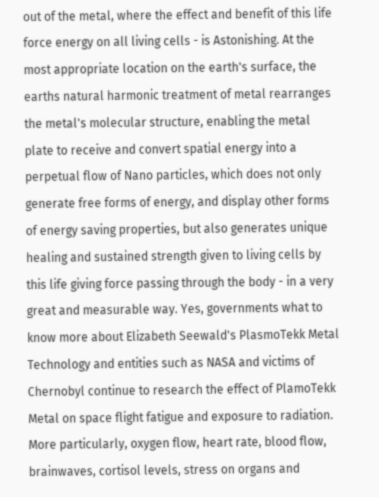out of the metal, where the effect and benefit of this life force energy on all living cells - is Astonishing. At the most appropriate location on the earth's surface, the earths natural harmonic treatment of metal rearranges the metal's molecular structure, enabling the metal plate to receive and convert spatial energy into a perpetual flow of Nano particles, which does not only generate free forms of energy, and display other forms of energy saving properties, but also generates unique healing and sustained strength given to living cells by this life giving force passing through the body - in a very great and measurable way. Yes, governments what to know more about Elizabeth Seewald's PlasmoTekk Metal Technology and entities such as NASA and victims of Chernobyl continue to research the effect of PlamoTekk Metal on space flight fatigue and exposure to radiation. More particularly, oxygen flow, heart rate, blood flow, brainwaves, cortisol levels, stress on organs and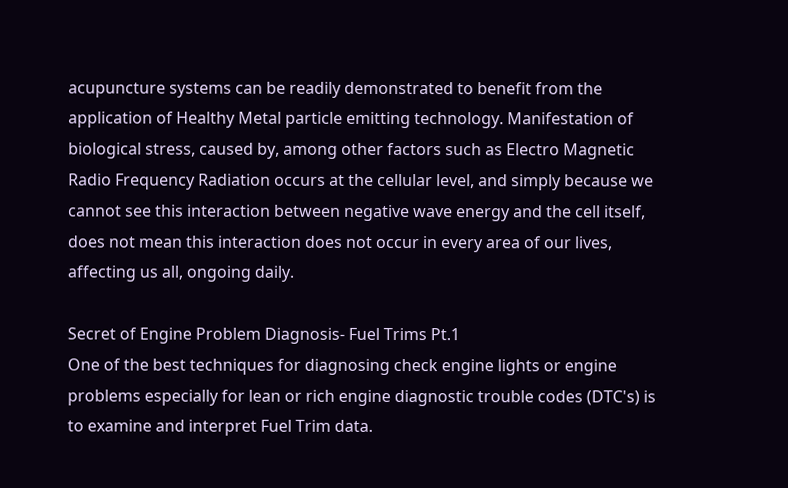acupuncture systems can be readily demonstrated to benefit from the application of Healthy Metal particle emitting technology. Manifestation of biological stress, caused by, among other factors such as Electro Magnetic Radio Frequency Radiation occurs at the cellular level, and simply because we cannot see this interaction between negative wave energy and the cell itself, does not mean this interaction does not occur in every area of our lives, affecting us all, ongoing daily.

Secret of Engine Problem Diagnosis- Fuel Trims Pt.1
One of the best techniques for diagnosing check engine lights or engine problems especially for lean or rich engine diagnostic trouble codes (DTC's) is to examine and interpret Fuel Trim data.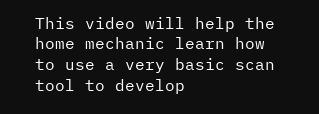This video will help the home mechanic learn how to use a very basic scan tool to develop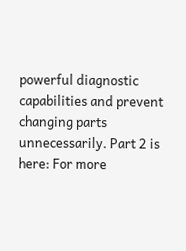powerful diagnostic capabilities and prevent changing parts unnecessarily. Part 2 is here: For more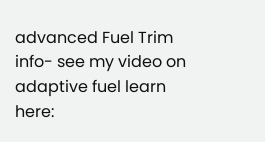advanced Fuel Trim info- see my video on adaptive fuel learn here: